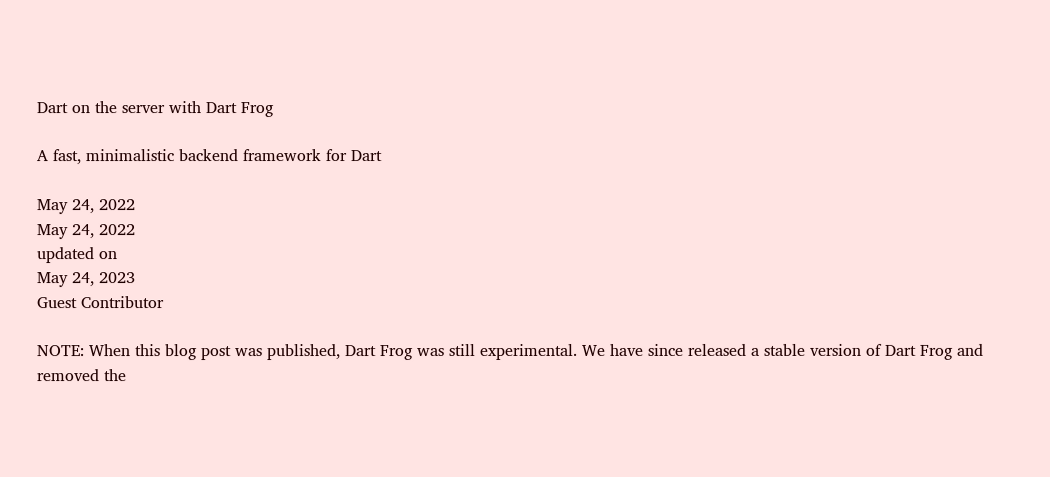Dart on the server with Dart Frog

A fast, minimalistic backend framework for Dart

May 24, 2022
May 24, 2022
updated on
May 24, 2023
Guest Contributor

NOTE: When this blog post was published, Dart Frog was still experimental. We have since released a stable version of Dart Frog and removed the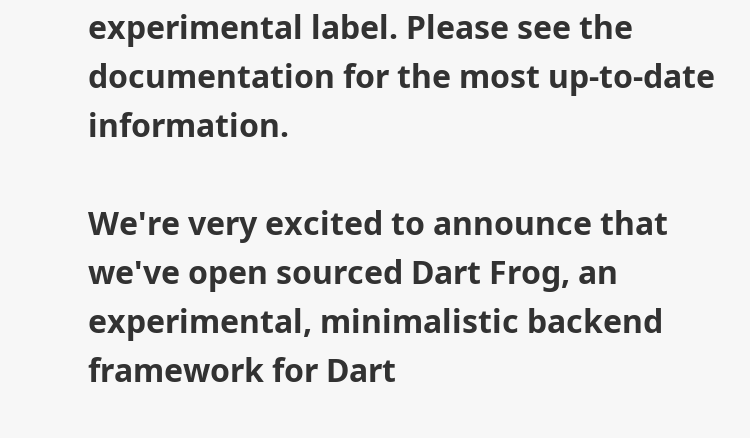experimental label. Please see the documentation for the most up-to-date information.

We're very excited to announce that we've open sourced Dart Frog, an experimental, minimalistic backend framework for Dart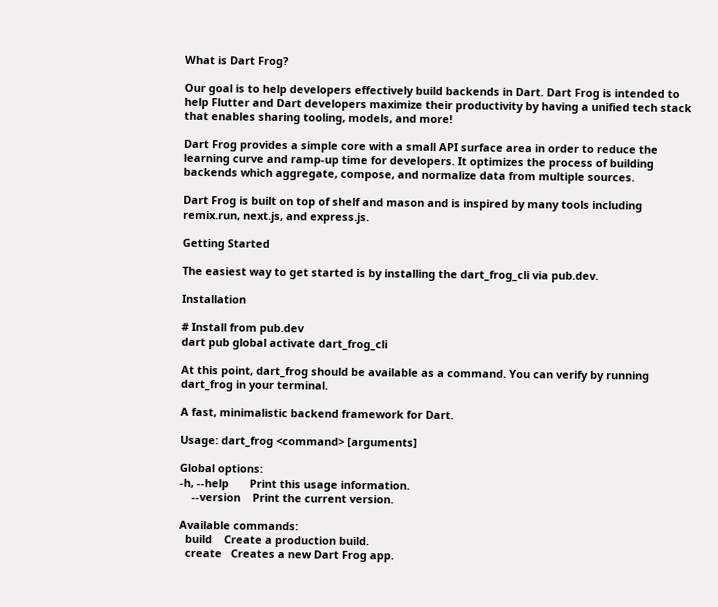What is Dart Frog?

Our goal is to help developers effectively build backends in Dart. Dart Frog is intended to help Flutter and Dart developers maximize their productivity by having a unified tech stack that enables sharing tooling, models, and more!

Dart Frog provides a simple core with a small API surface area in order to reduce the learning curve and ramp-up time for developers. It optimizes the process of building backends which aggregate, compose, and normalize data from multiple sources.

Dart Frog is built on top of shelf and mason and is inspired by many tools including remix.run, next.js, and express.js.

Getting Started

The easiest way to get started is by installing the dart_frog_cli via pub.dev.

Installation

# Install from pub.dev
dart pub global activate dart_frog_cli

At this point, dart_frog should be available as a command. You can verify by running dart_frog in your terminal.

A fast, minimalistic backend framework for Dart.

Usage: dart_frog <command> [arguments]

Global options:
-h, --help       Print this usage information.
    --version    Print the current version.

Available commands:
  build    Create a production build.
  create   Creates a new Dart Frog app.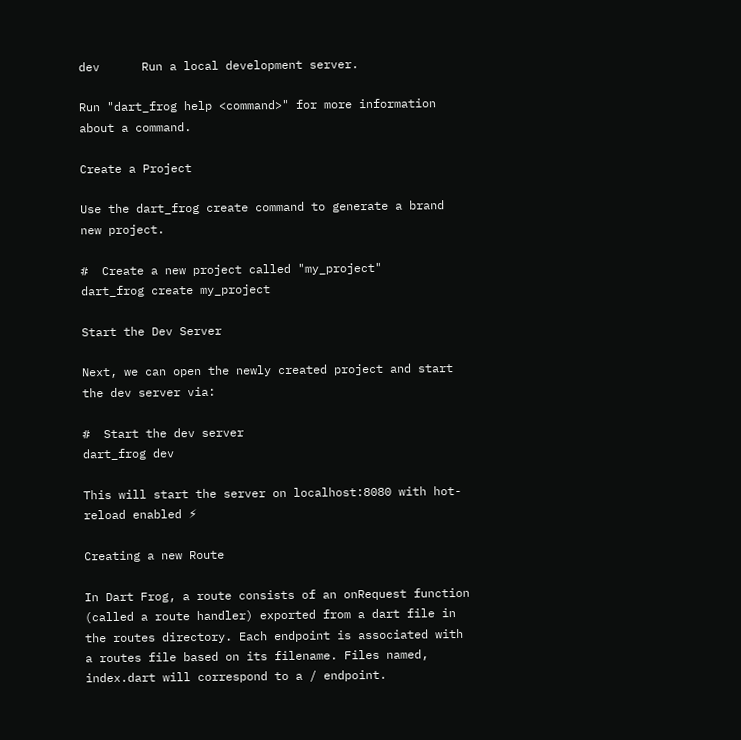dev      Run a local development server.

Run "dart_frog help <command>" for more information about a command.

Create a Project

Use the dart_frog create command to generate a brand new project.

#  Create a new project called "my_project"
dart_frog create my_project

Start the Dev Server

Next, we can open the newly created project and start the dev server via:

#  Start the dev server
dart_frog dev

This will start the server on localhost:8080 with hot-reload enabled ⚡

Creating a new Route

In Dart Frog, a route consists of an onRequest function (called a route handler) exported from a dart file in the routes directory. Each endpoint is associated with a routes file based on its filename. Files named, index.dart will correspond to a / endpoint.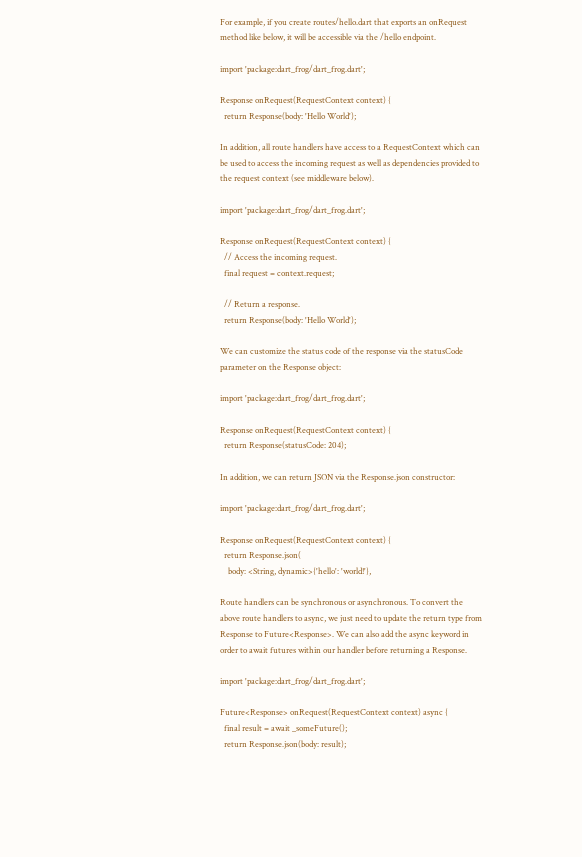For example, if you create routes/hello.dart that exports an onRequest method like below, it will be accessible via the /hello endpoint.

import 'package:dart_frog/dart_frog.dart';

Response onRequest(RequestContext context) {
  return Response(body: 'Hello World');

In addition, all route handlers have access to a RequestContext which can be used to access the incoming request as well as dependencies provided to the request context (see middleware below).

import 'package:dart_frog/dart_frog.dart';

Response onRequest(RequestContext context) {
  // Access the incoming request.
  final request = context.request;

  // Return a response.
  return Response(body: 'Hello World');

We can customize the status code of the response via the statusCode parameter on the Response object:

import 'package:dart_frog/dart_frog.dart';

Response onRequest(RequestContext context) {
  return Response(statusCode: 204);

In addition, we can return JSON via the Response.json constructor:

import 'package:dart_frog/dart_frog.dart';

Response onRequest(RequestContext context) {
  return Response.json(
    body: <String, dynamic>{'hello': 'world!'},

Route handlers can be synchronous or asynchronous. To convert the above route handlers to async, we just need to update the return type from Response to Future<Response>. We can also add the async keyword in order to await futures within our handler before returning a Response.

import 'package:dart_frog/dart_frog.dart';

Future<Response> onRequest(RequestContext context) async {
  final result = await _someFuture();
  return Response.json(body: result);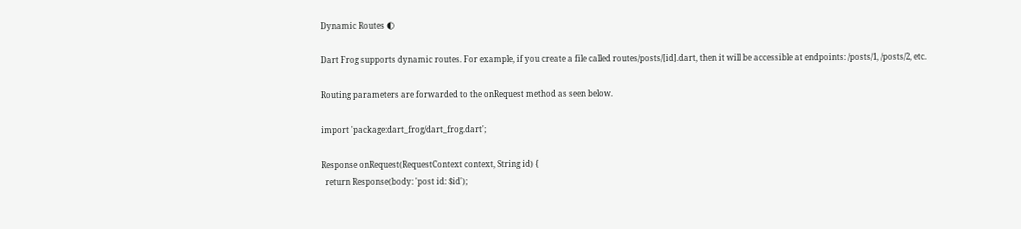Dynamic Routes 🌓

Dart Frog supports dynamic routes. For example, if you create a file called routes/posts/[id].dart, then it will be accessible at endpoints: /posts/1, /posts/2, etc.

Routing parameters are forwarded to the onRequest method as seen below.

import 'package:dart_frog/dart_frog.dart';

Response onRequest(RequestContext context, String id) {
  return Response(body: 'post id: $id');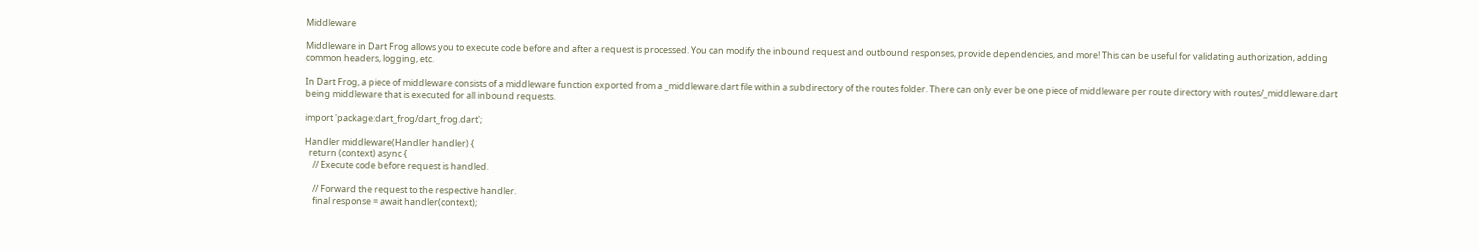Middleware

Middleware in Dart Frog allows you to execute code before and after a request is processed. You can modify the inbound request and outbound responses, provide dependencies, and more! This can be useful for validating authorization, adding common headers, logging, etc.

In Dart Frog, a piece of middleware consists of a middleware function exported from a _middleware.dart file within a subdirectory of the routes folder. There can only ever be one piece of middleware per route directory with routes/_middleware.dart being middleware that is executed for all inbound requests.

import 'package:dart_frog/dart_frog.dart';

Handler middleware(Handler handler) {
  return (context) async {
    // Execute code before request is handled.

    // Forward the request to the respective handler.
    final response = await handler(context);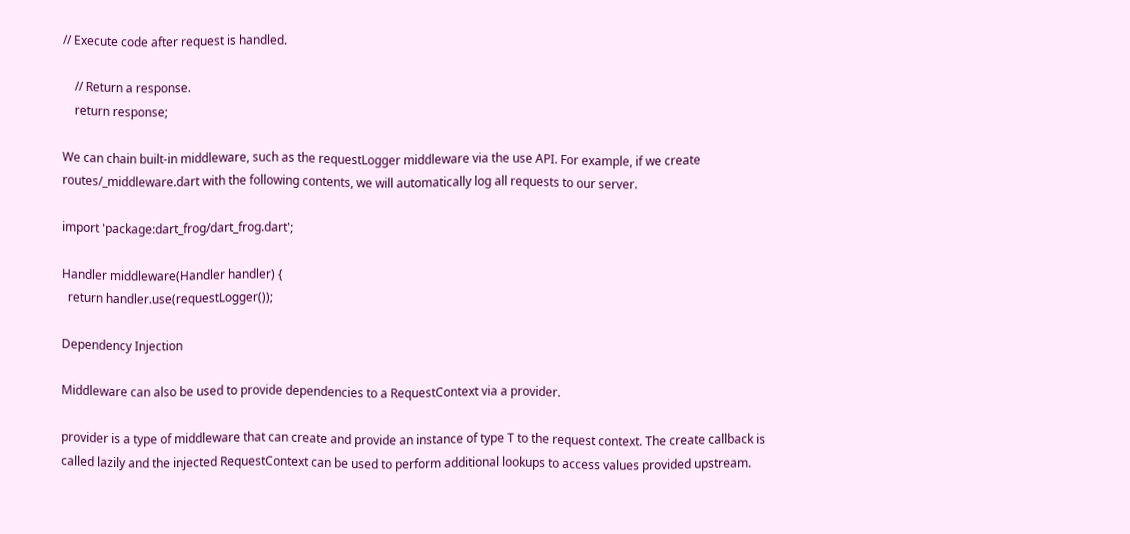// Execute code after request is handled.

    // Return a response.
    return response;

We can chain built-in middleware, such as the requestLogger middleware via the use API. For example, if we create routes/_middleware.dart with the following contents, we will automatically log all requests to our server.

import 'package:dart_frog/dart_frog.dart';

Handler middleware(Handler handler) {
  return handler.use(requestLogger());

Dependency Injection

Middleware can also be used to provide dependencies to a RequestContext via a provider.

provider is a type of middleware that can create and provide an instance of type T to the request context. The create callback is called lazily and the injected RequestContext can be used to perform additional lookups to access values provided upstream.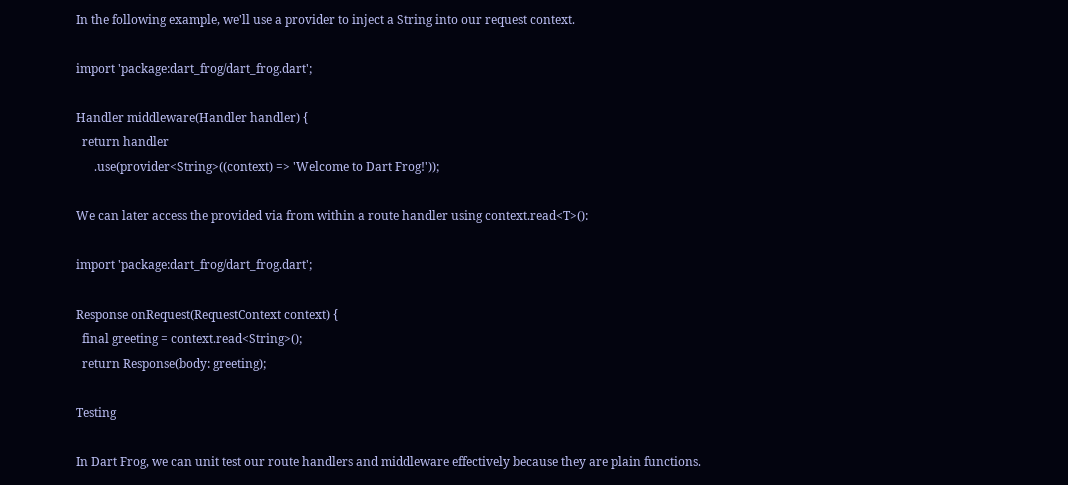In the following example, we'll use a provider to inject a String into our request context.

import 'package:dart_frog/dart_frog.dart';

Handler middleware(Handler handler) {
  return handler
      .use(provider<String>((context) => 'Welcome to Dart Frog!'));

We can later access the provided via from within a route handler using context.read<T>():

import 'package:dart_frog/dart_frog.dart';

Response onRequest(RequestContext context) {
  final greeting = context.read<String>();
  return Response(body: greeting);

Testing

In Dart Frog, we can unit test our route handlers and middleware effectively because they are plain functions.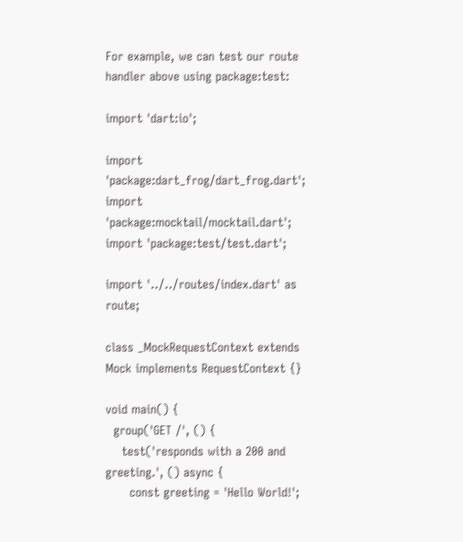For example, we can test our route handler above using package:test:

import 'dart:io';

import 'package:dart_frog/dart_frog.dart';
import 'package:mocktail/mocktail.dart';
import 'package:test/test.dart';

import '../../routes/index.dart' as route;

class _MockRequestContext extends Mock implements RequestContext {}

void main() {
  group('GET /', () {
    test('responds with a 200 and greeting.', () async {
      const greeting = 'Hello World!';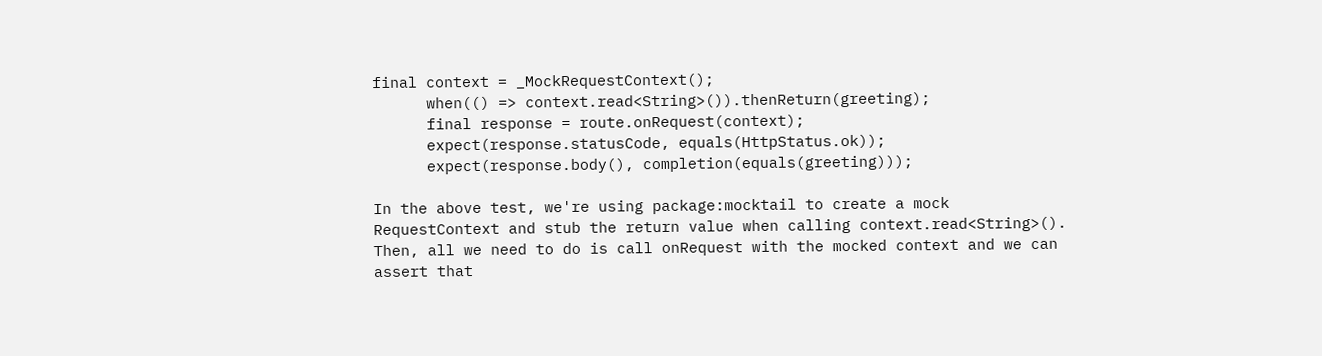final context = _MockRequestContext();
      when(() => context.read<String>()).thenReturn(greeting);
      final response = route.onRequest(context);
      expect(response.statusCode, equals(HttpStatus.ok));
      expect(response.body(), completion(equals(greeting)));

In the above test, we're using package:mocktail to create a mock RequestContext and stub the return value when calling context.read<String>(). Then, all we need to do is call onRequest with the mocked context and we can assert that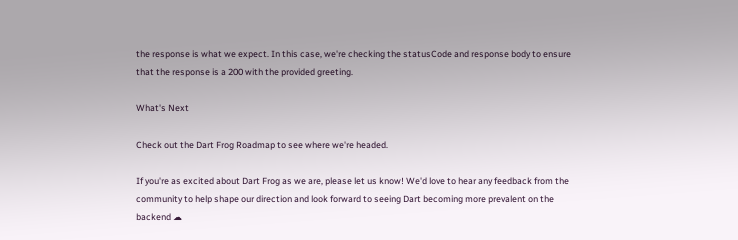the response is what we expect. In this case, we're checking the statusCode and response body to ensure that the response is a 200 with the provided greeting.

What's Next

Check out the Dart Frog Roadmap to see where we're headed.

If you're as excited about Dart Frog as we are, please let us know! We'd love to hear any feedback from the community to help shape our direction and look forward to seeing Dart becoming more prevalent on the backend ☁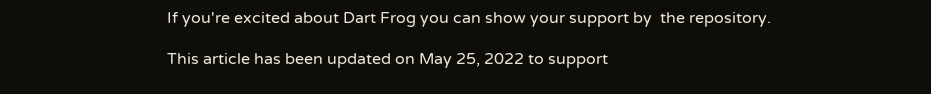If you're excited about Dart Frog you can show your support by  the repository.

This article has been updated on May 25, 2022 to support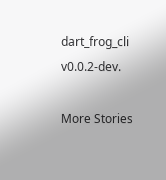dart_frog_cli v0.0.2-dev.

More Stories